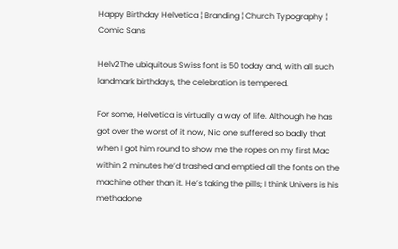Happy Birthday Helvetica ¦ Branding ¦ Church Typography ¦ Comic Sans

Helv2The ubiquitous Swiss font is 50 today and, with all such landmark birthdays, the celebration is tempered.

For some, Helvetica is virtually a way of life. Although he has got over the worst of it now, Nic one suffered so badly that when I got him round to show me the ropes on my first Mac within 2 minutes he’d trashed and emptied all the fonts on the machine other than it. He’s taking the pills; I think Univers is his methadone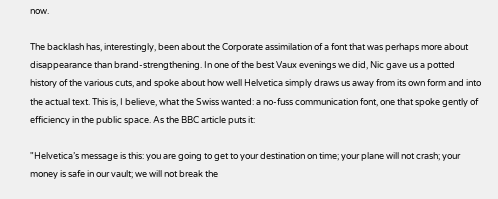now.

The backlash has, interestingly, been about the Corporate assimilation of a font that was perhaps more about disappearance than brand-strengthening. In one of the best Vaux evenings we did, Nic gave us a potted history of the various cuts, and spoke about how well Helvetica simply draws us away from its own form and into the actual text. This is, I believe, what the Swiss wanted: a no-fuss communication font, one that spoke gently of efficiency in the public space. As the BBC article puts it:

"Helvetica’s message is this: you are going to get to your destination on time; your plane will not crash; your money is safe in our vault; we will not break the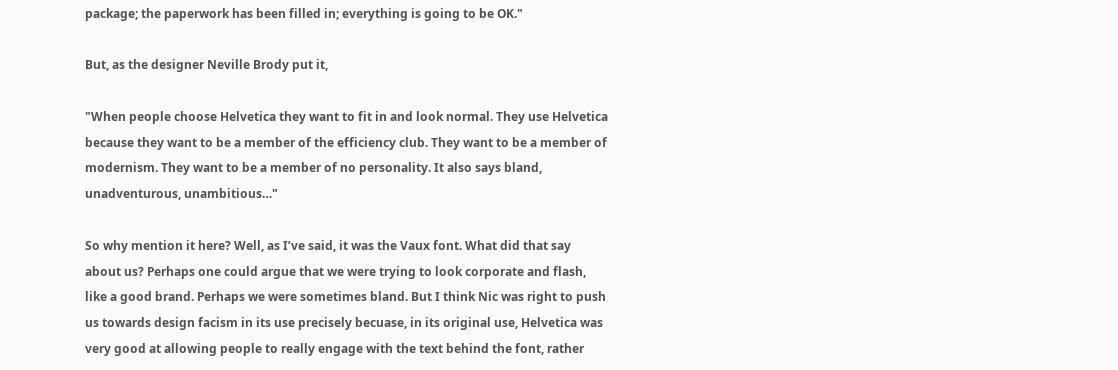package; the paperwork has been filled in; everything is going to be OK."

But, as the designer Neville Brody put it,

"When people choose Helvetica they want to fit in and look normal. They use Helvetica because they want to be a member of the efficiency club. They want to be a member of modernism. They want to be a member of no personality. It also says bland, unadventurous, unambitious…"

So why mention it here? Well, as I’ve said, it was the Vaux font. What did that say about us? Perhaps one could argue that we were trying to look corporate and flash, like a good brand. Perhaps we were sometimes bland. But I think Nic was right to push us towards design facism in its use precisely becuase, in its original use, Helvetica was very good at allowing people to really engage with the text behind the font, rather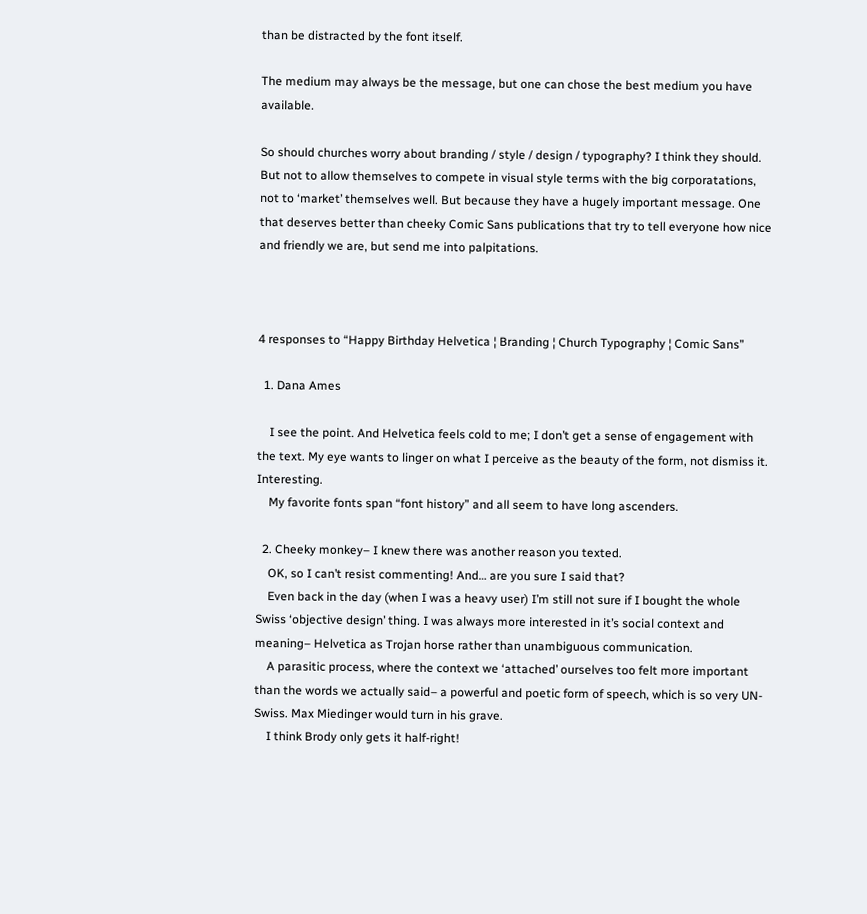than be distracted by the font itself.

The medium may always be the message, but one can chose the best medium you have available.

So should churches worry about branding / style / design / typography? I think they should. But not to allow themselves to compete in visual style terms with the big corporatations, not to ‘market’ themselves well. But because they have a hugely important message. One that deserves better than cheeky Comic Sans publications that try to tell everyone how nice and friendly we are, but send me into palpitations.



4 responses to “Happy Birthday Helvetica ¦ Branding ¦ Church Typography ¦ Comic Sans”

  1. Dana Ames

    I see the point. And Helvetica feels cold to me; I don’t get a sense of engagement with the text. My eye wants to linger on what I perceive as the beauty of the form, not dismiss it. Interesting.
    My favorite fonts span “font history” and all seem to have long ascenders.

  2. Cheeky monkey– I knew there was another reason you texted.
    OK, so I can’t resist commenting! And… are you sure I said that?
    Even back in the day (when I was a heavy user) I’m still not sure if I bought the whole Swiss ‘objective design’ thing. I was always more interested in it’s social context and meaning– Helvetica as Trojan horse rather than unambiguous communication.
    A parasitic process, where the context we ‘attached’ ourselves too felt more important than the words we actually said– a powerful and poetic form of speech, which is so very UN-Swiss. Max Miedinger would turn in his grave.
    I think Brody only gets it half-right!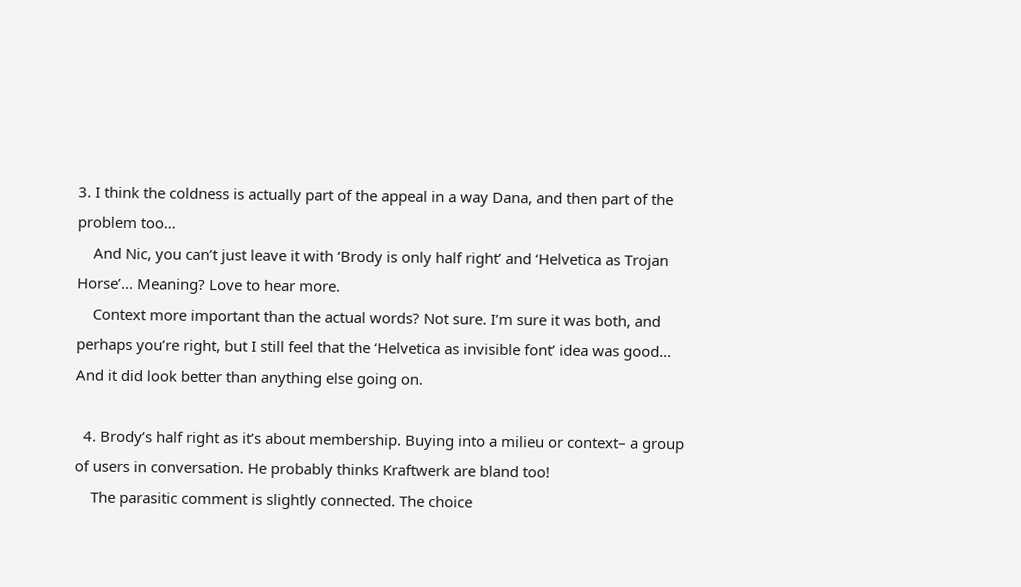3. I think the coldness is actually part of the appeal in a way Dana, and then part of the problem too…
    And Nic, you can’t just leave it with ‘Brody is only half right’ and ‘Helvetica as Trojan Horse’… Meaning? Love to hear more.
    Context more important than the actual words? Not sure. I’m sure it was both, and perhaps you’re right, but I still feel that the ‘Helvetica as invisible font’ idea was good… And it did look better than anything else going on.

  4. Brody’s half right as it’s about membership. Buying into a milieu or context– a group of users in conversation. He probably thinks Kraftwerk are bland too!
    The parasitic comment is slightly connected. The choice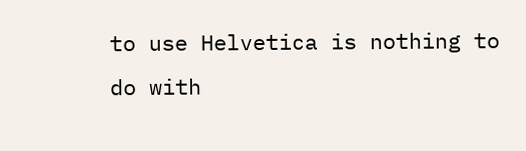to use Helvetica is nothing to do with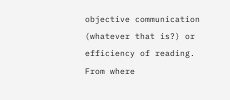objective communication (whatever that is?) or efficiency of reading. From where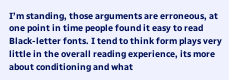I’m standing, those arguments are erroneous, at one point in time people found it easy to read Black-letter fonts. I tend to think form plays very little in the overall reading experience, its more about conditioning and what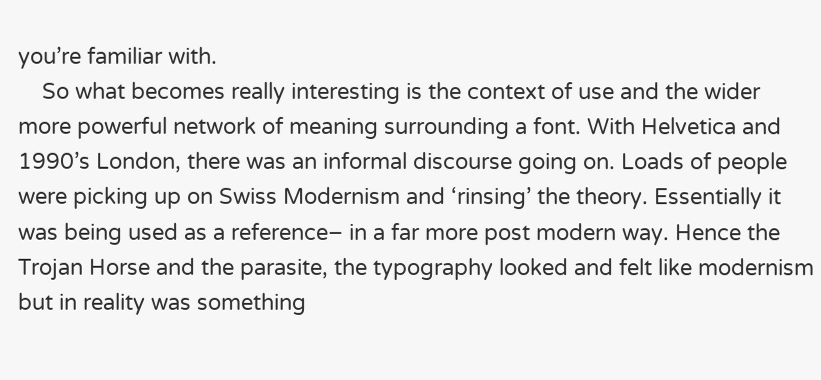you’re familiar with.
    So what becomes really interesting is the context of use and the wider more powerful network of meaning surrounding a font. With Helvetica and 1990’s London, there was an informal discourse going on. Loads of people were picking up on Swiss Modernism and ‘rinsing’ the theory. Essentially it was being used as a reference– in a far more post modern way. Hence the Trojan Horse and the parasite, the typography looked and felt like modernism but in reality was something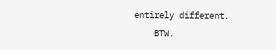entirely different.
    BTW.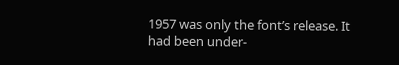1957 was only the font’s release. It had been under-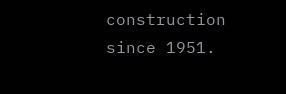construction since 1951.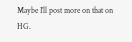Maybe I’ll post more on that on HG.